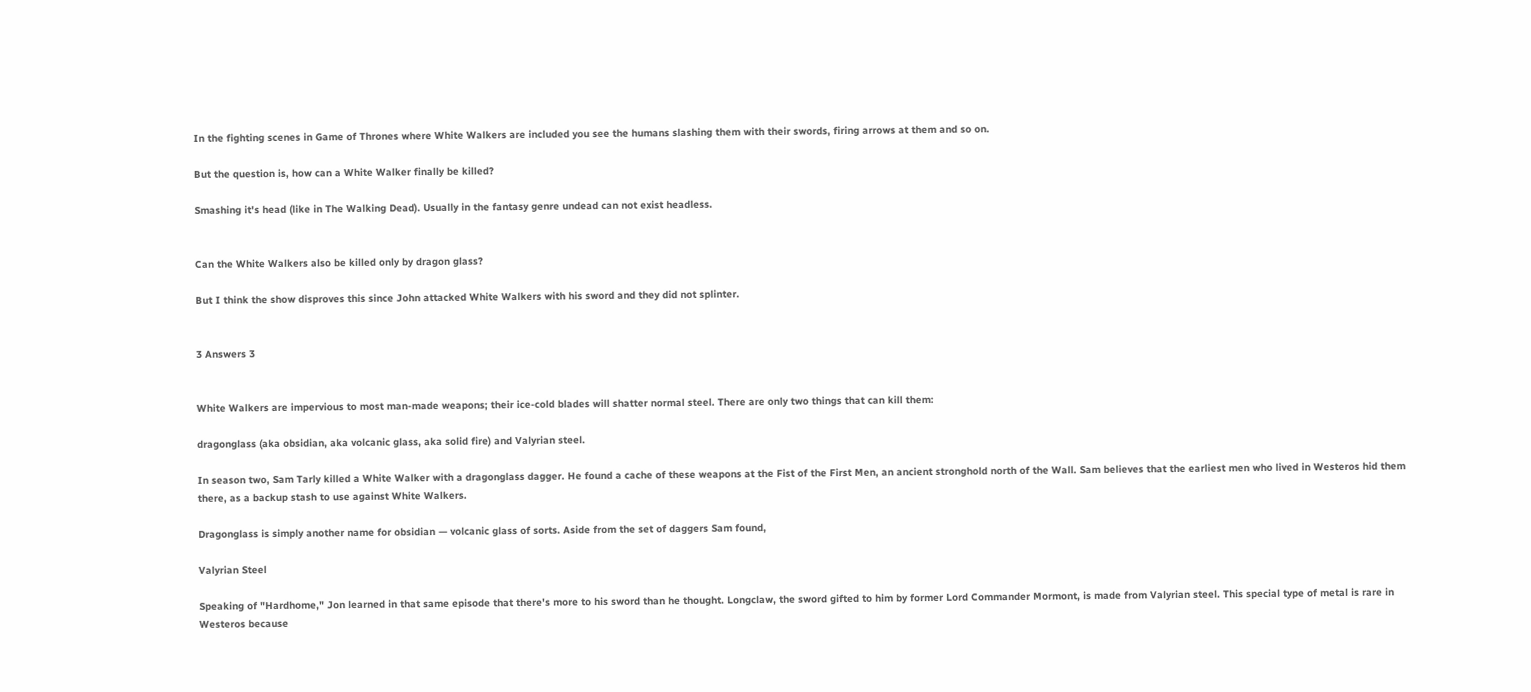In the fighting scenes in Game of Thrones where White Walkers are included you see the humans slashing them with their swords, firing arrows at them and so on.

But the question is, how can a White Walker finally be killed?

Smashing it's head (like in The Walking Dead). Usually in the fantasy genre undead can not exist headless.


Can the White Walkers also be killed only by dragon glass?

But I think the show disproves this since John attacked White Walkers with his sword and they did not splinter.


3 Answers 3


White Walkers are impervious to most man-made weapons; their ice-cold blades will shatter normal steel. There are only two things that can kill them:

dragonglass (aka obsidian, aka volcanic glass, aka solid fire) and Valyrian steel.

In season two, Sam Tarly killed a White Walker with a dragonglass dagger. He found a cache of these weapons at the Fist of the First Men, an ancient stronghold north of the Wall. Sam believes that the earliest men who lived in Westeros hid them there, as a backup stash to use against White Walkers.

Dragonglass is simply another name for obsidian — volcanic glass of sorts. Aside from the set of daggers Sam found,

Valyrian Steel

Speaking of "Hardhome," Jon learned in that same episode that there's more to his sword than he thought. Longclaw, the sword gifted to him by former Lord Commander Mormont, is made from Valyrian steel. This special type of metal is rare in Westeros because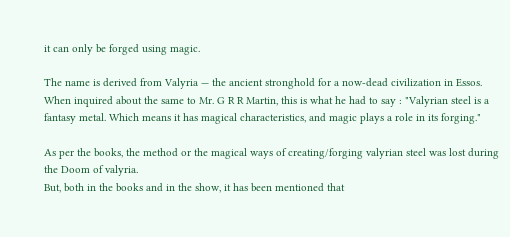it can only be forged using magic.

The name is derived from Valyria — the ancient stronghold for a now-dead civilization in Essos. When inquired about the same to Mr. G R R Martin, this is what he had to say : "Valyrian steel is a fantasy metal. Which means it has magical characteristics, and magic plays a role in its forging."

As per the books, the method or the magical ways of creating/forging valyrian steel was lost during the Doom of valyria.
But, both in the books and in the show, it has been mentioned that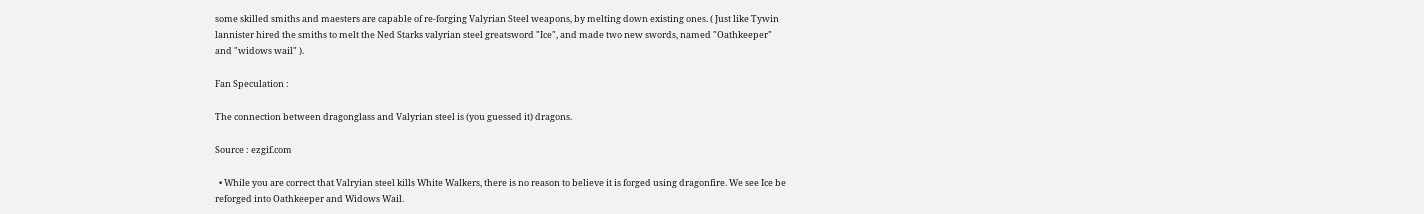some skilled smiths and maesters are capable of re-forging Valyrian Steel weapons, by melting down existing ones. ( Just like Tywin lannister hired the smiths to melt the Ned Starks valyrian steel greatsword "Ice", and made two new swords, named "Oathkeeper" and "widows wail" ).

Fan Speculation :

The connection between dragonglass and Valyrian steel is (you guessed it) dragons.

Source : ezgif.com

  • While you are correct that Valryian steel kills White Walkers, there is no reason to believe it is forged using dragonfire. We see Ice be reforged into Oathkeeper and Widows Wail.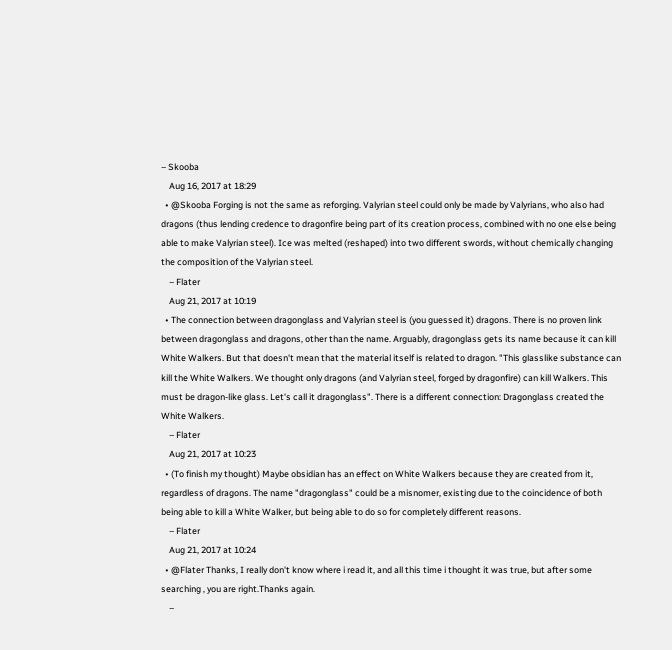– Skooba
    Aug 16, 2017 at 18:29
  • @Skooba Forging is not the same as reforging. Valyrian steel could only be made by Valyrians, who also had dragons (thus lending credence to dragonfire being part of its creation process, combined with no one else being able to make Valyrian steel). Ice was melted (reshaped) into two different swords, without chemically changing the composition of the Valyrian steel.
    – Flater
    Aug 21, 2017 at 10:19
  • The connection between dragonglass and Valyrian steel is (you guessed it) dragons. There is no proven link between dragonglass and dragons, other than the name. Arguably, dragonglass gets its name because it can kill White Walkers. But that doesn't mean that the material itself is related to dragon. "This glasslike substance can kill the White Walkers. We thought only dragons (and Valyrian steel, forged by dragonfire) can kill Walkers. This must be dragon-like glass. Let's call it dragonglass". There is a different connection: Dragonglass created the White Walkers.
    – Flater
    Aug 21, 2017 at 10:23
  • (To finish my thought) Maybe obsidian has an effect on White Walkers because they are created from it, regardless of dragons. The name "dragonglass" could be a misnomer, existing due to the coincidence of both being able to kill a White Walker, but being able to do so for completely different reasons.
    – Flater
    Aug 21, 2017 at 10:24
  • @Flater Thanks, I really don't know where i read it, and all this time i thought it was true, but after some searching , you are right.Thanks again.
    –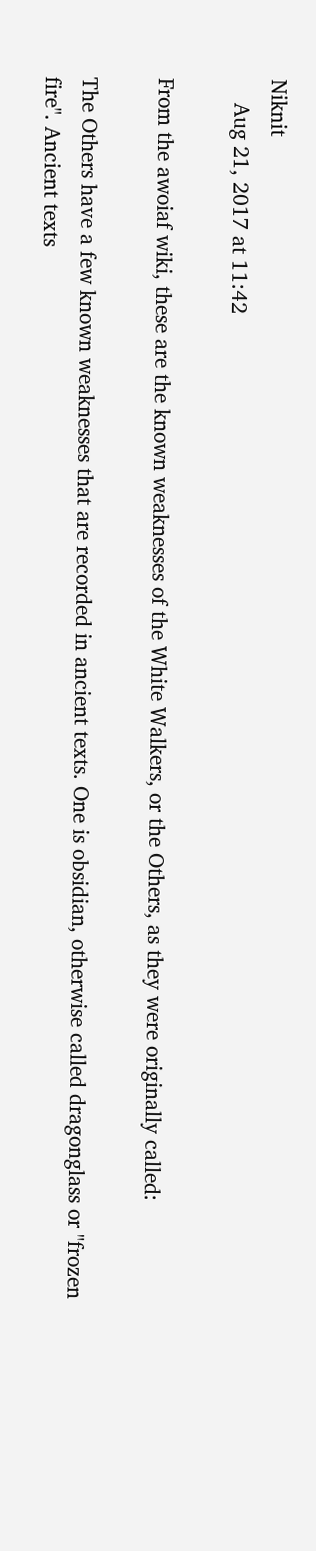Niknit
    Aug 21, 2017 at 11:42

From the awoiaf wiki, these are the known weaknesses of the White Walkers, or the Others, as they were originally called:

The Others have a few known weaknesses that are recorded in ancient texts. One is obsidian, otherwise called dragonglass or "frozen fire". Ancient texts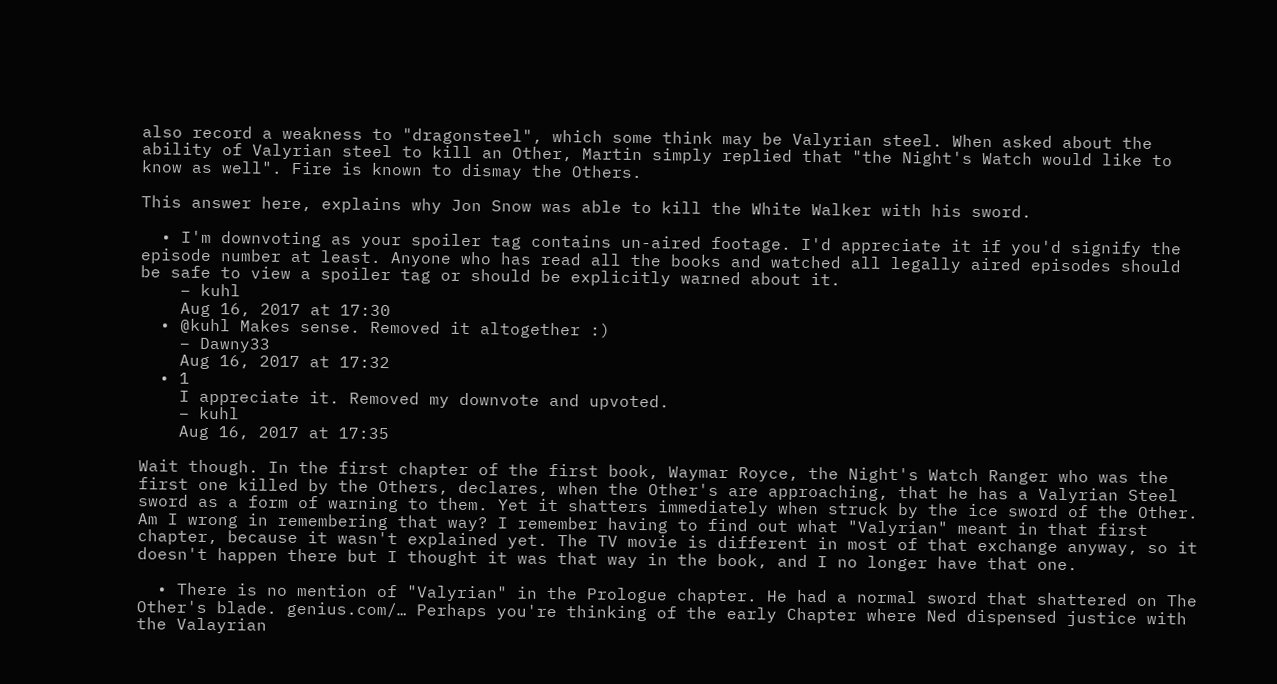also record a weakness to "dragonsteel", which some think may be Valyrian steel. When asked about the ability of Valyrian steel to kill an Other, Martin simply replied that "the Night's Watch would like to know as well". Fire is known to dismay the Others.

This answer here, explains why Jon Snow was able to kill the White Walker with his sword.

  • I'm downvoting as your spoiler tag contains un-aired footage. I'd appreciate it if you'd signify the episode number at least. Anyone who has read all the books and watched all legally aired episodes should be safe to view a spoiler tag or should be explicitly warned about it.
    – kuhl
    Aug 16, 2017 at 17:30
  • @kuhl Makes sense. Removed it altogether :)
    – Dawny33
    Aug 16, 2017 at 17:32
  • 1
    I appreciate it. Removed my downvote and upvoted.
    – kuhl
    Aug 16, 2017 at 17:35

Wait though. In the first chapter of the first book, Waymar Royce, the Night's Watch Ranger who was the first one killed by the Others, declares, when the Other's are approaching, that he has a Valyrian Steel sword as a form of warning to them. Yet it shatters immediately when struck by the ice sword of the Other. Am I wrong in remembering that way? I remember having to find out what "Valyrian" meant in that first chapter, because it wasn't explained yet. The TV movie is different in most of that exchange anyway, so it doesn't happen there but I thought it was that way in the book, and I no longer have that one.

  • There is no mention of "Valyrian" in the Prologue chapter. He had a normal sword that shattered on The Other's blade. genius.com/… Perhaps you're thinking of the early Chapter where Ned dispensed justice with the Valayrian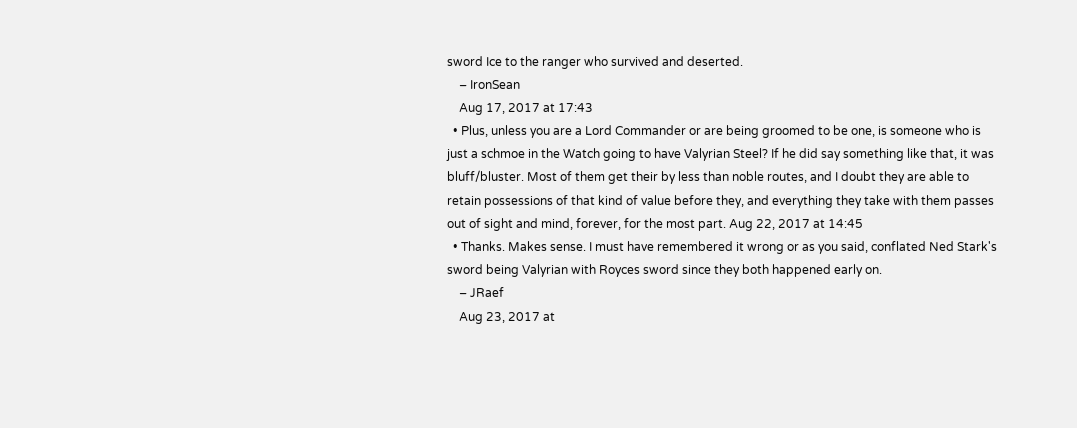sword Ice to the ranger who survived and deserted.
    – IronSean
    Aug 17, 2017 at 17:43
  • Plus, unless you are a Lord Commander or are being groomed to be one, is someone who is just a schmoe in the Watch going to have Valyrian Steel? If he did say something like that, it was bluff/bluster. Most of them get their by less than noble routes, and I doubt they are able to retain possessions of that kind of value before they, and everything they take with them passes out of sight and mind, forever, for the most part. Aug 22, 2017 at 14:45
  • Thanks. Makes sense. I must have remembered it wrong or as you said, conflated Ned Stark's sword being Valyrian with Royces sword since they both happened early on.
    – JRaef
    Aug 23, 2017 at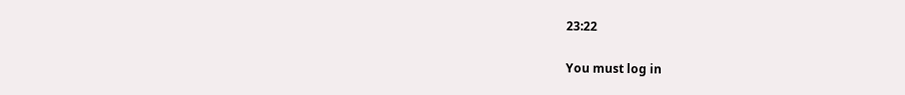23:22

You must log in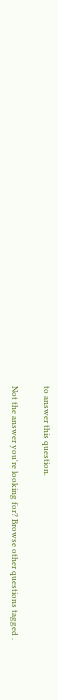to answer this question.

Not the answer you're looking for? Browse other questions tagged .